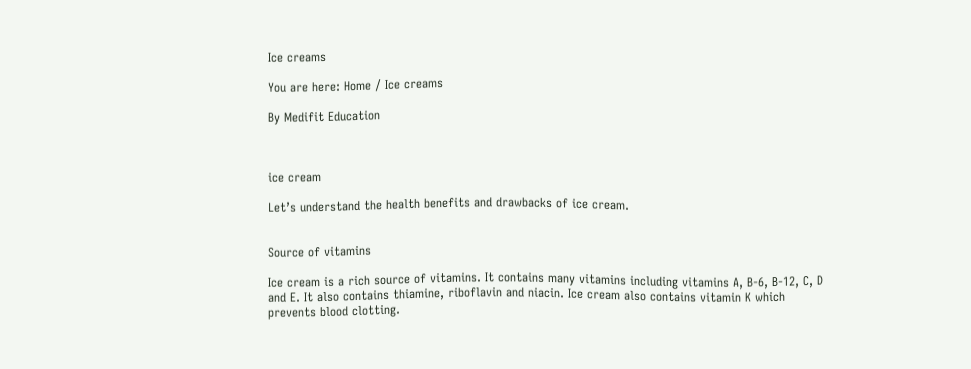Ice creams

You are here: Home / Ice creams

By Medifit Education



ice cream

Let’s understand the health benefits and drawbacks of ice cream.


Source of vitamins

Ice cream is a rich source of vitamins. It contains many vitamins including vitamins A, B-6, B-12, C, D and E. It also contains thiamine, riboflavin and niacin. Ice cream also contains vitamin K which prevents blood clotting.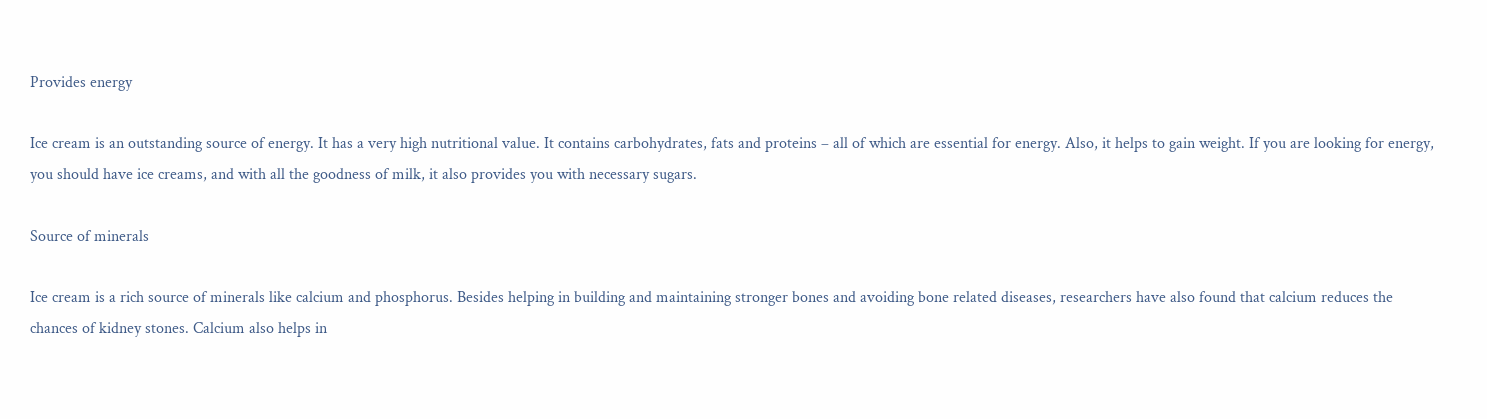Provides energy

Ice cream is an outstanding source of energy. It has a very high nutritional value. It contains carbohydrates, fats and proteins – all of which are essential for energy. Also, it helps to gain weight. If you are looking for energy, you should have ice creams, and with all the goodness of milk, it also provides you with necessary sugars.

Source of minerals

Ice cream is a rich source of minerals like calcium and phosphorus. Besides helping in building and maintaining stronger bones and avoiding bone related diseases, researchers have also found that calcium reduces the chances of kidney stones. Calcium also helps in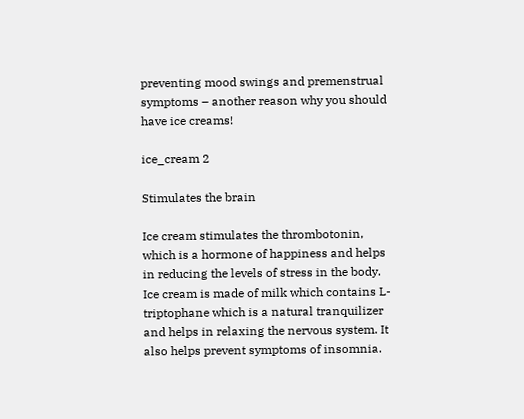preventing mood swings and premenstrual symptoms – another reason why you should have ice creams!

ice_cream 2

Stimulates the brain

Ice cream stimulates the thrombotonin, which is a hormone of happiness and helps in reducing the levels of stress in the body. Ice cream is made of milk which contains L-triptophane which is a natural tranquilizer and helps in relaxing the nervous system. It also helps prevent symptoms of insomnia.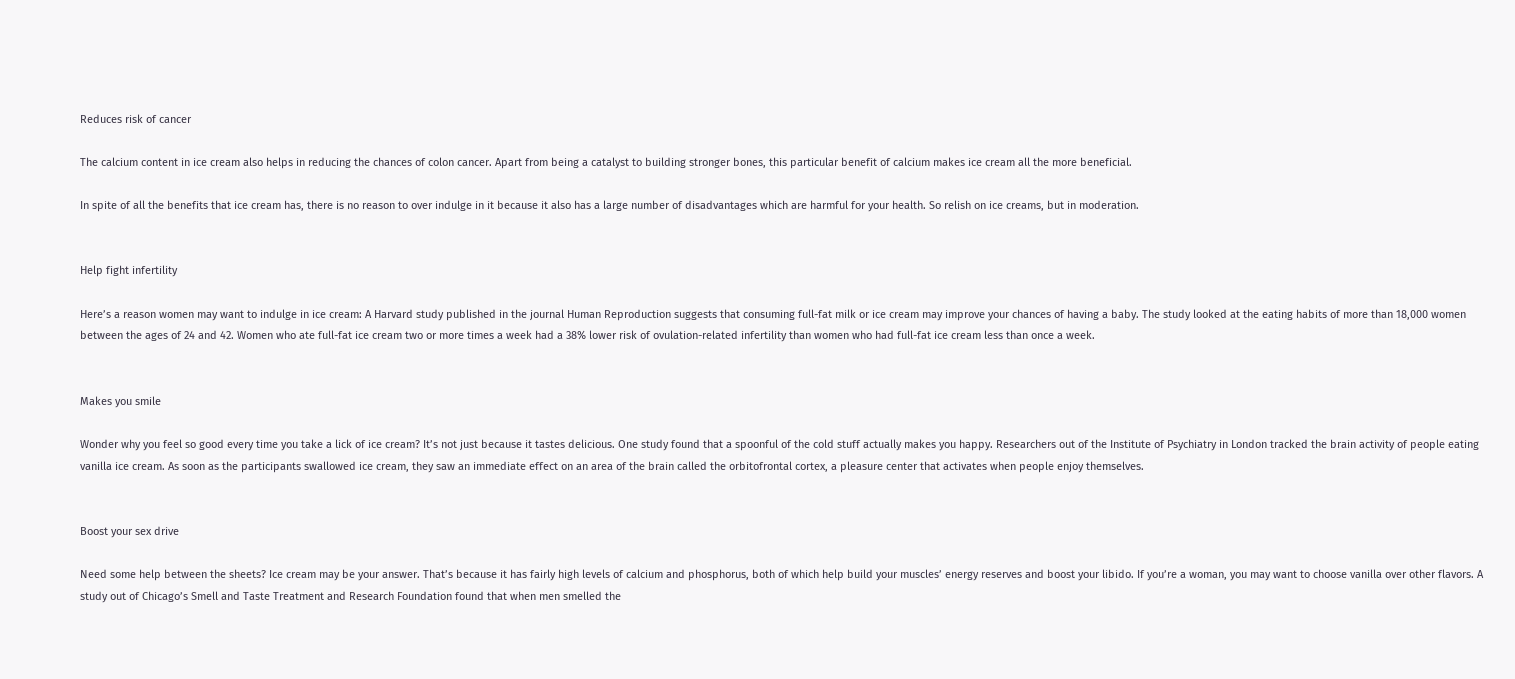Reduces risk of cancer

The calcium content in ice cream also helps in reducing the chances of colon cancer. Apart from being a catalyst to building stronger bones, this particular benefit of calcium makes ice cream all the more beneficial.

In spite of all the benefits that ice cream has, there is no reason to over indulge in it because it also has a large number of disadvantages which are harmful for your health. So relish on ice creams, but in moderation.


Help fight infertility

Here’s a reason women may want to indulge in ice cream: A Harvard study published in the journal Human Reproduction suggests that consuming full-fat milk or ice cream may improve your chances of having a baby. The study looked at the eating habits of more than 18,000 women between the ages of 24 and 42. Women who ate full-fat ice cream two or more times a week had a 38% lower risk of ovulation-related infertility than women who had full-fat ice cream less than once a week.


Makes you smile

Wonder why you feel so good every time you take a lick of ice cream? It’s not just because it tastes delicious. One study found that a spoonful of the cold stuff actually makes you happy. Researchers out of the Institute of Psychiatry in London tracked the brain activity of people eating vanilla ice cream. As soon as the participants swallowed ice cream, they saw an immediate effect on an area of the brain called the orbitofrontal cortex, a pleasure center that activates when people enjoy themselves.


Boost your sex drive

Need some help between the sheets? Ice cream may be your answer. That’s because it has fairly high levels of calcium and phosphorus, both of which help build your muscles’ energy reserves and boost your libido. If you’re a woman, you may want to choose vanilla over other flavors. A study out of Chicago’s Smell and Taste Treatment and Research Foundation found that when men smelled the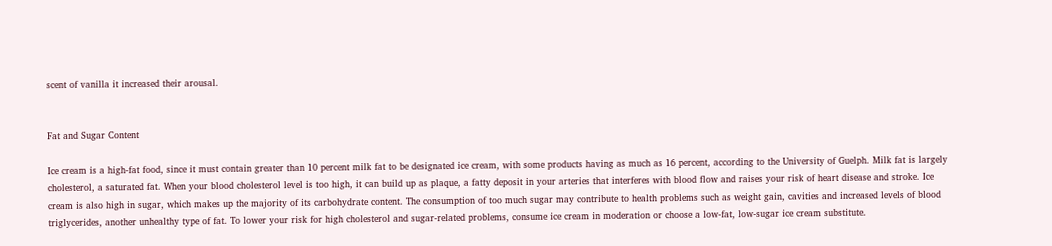scent of vanilla it increased their arousal.


Fat and Sugar Content

Ice cream is a high-fat food, since it must contain greater than 10 percent milk fat to be designated ice cream, with some products having as much as 16 percent, according to the University of Guelph. Milk fat is largely cholesterol, a saturated fat. When your blood cholesterol level is too high, it can build up as plaque, a fatty deposit in your arteries that interferes with blood flow and raises your risk of heart disease and stroke. Ice cream is also high in sugar, which makes up the majority of its carbohydrate content. The consumption of too much sugar may contribute to health problems such as weight gain, cavities and increased levels of blood triglycerides, another unhealthy type of fat. To lower your risk for high cholesterol and sugar-related problems, consume ice cream in moderation or choose a low-fat, low-sugar ice cream substitute.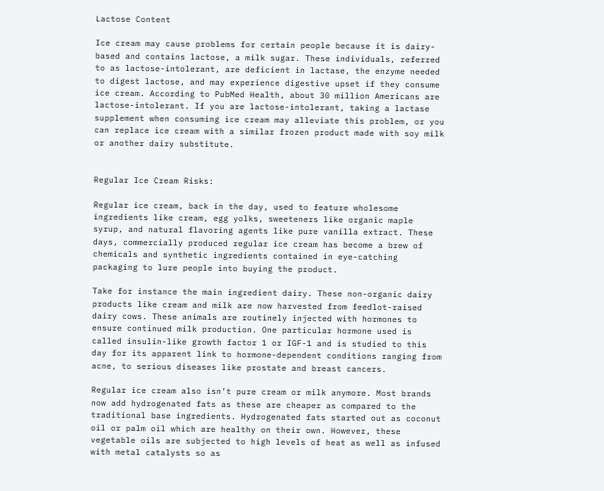Lactose Content

Ice cream may cause problems for certain people because it is dairy-based and contains lactose, a milk sugar. These individuals, referred to as lactose-intolerant, are deficient in lactase, the enzyme needed to digest lactose, and may experience digestive upset if they consume ice cream. According to PubMed Health, about 30 million Americans are lactose-intolerant. If you are lactose-intolerant, taking a lactase supplement when consuming ice cream may alleviate this problem, or you can replace ice cream with a similar frozen product made with soy milk or another dairy substitute.


Regular Ice Cream Risks:

Regular ice cream, back in the day, used to feature wholesome ingredients like cream, egg yolks, sweeteners like organic maple syrup, and natural flavoring agents like pure vanilla extract. These days, commercially produced regular ice cream has become a brew of chemicals and synthetic ingredients contained in eye-catching packaging to lure people into buying the product.

Take for instance the main ingredient dairy. These non-organic dairy products like cream and milk are now harvested from feedlot-raised dairy cows. These animals are routinely injected with hormones to ensure continued milk production. One particular hormone used is called insulin-like growth factor 1 or IGF-1 and is studied to this day for its apparent link to hormone-dependent conditions ranging from acne, to serious diseases like prostate and breast cancers.

Regular ice cream also isn’t pure cream or milk anymore. Most brands now add hydrogenated fats as these are cheaper as compared to the traditional base ingredients. Hydrogenated fats started out as coconut oil or palm oil which are healthy on their own. However, these vegetable oils are subjected to high levels of heat as well as infused with metal catalysts so as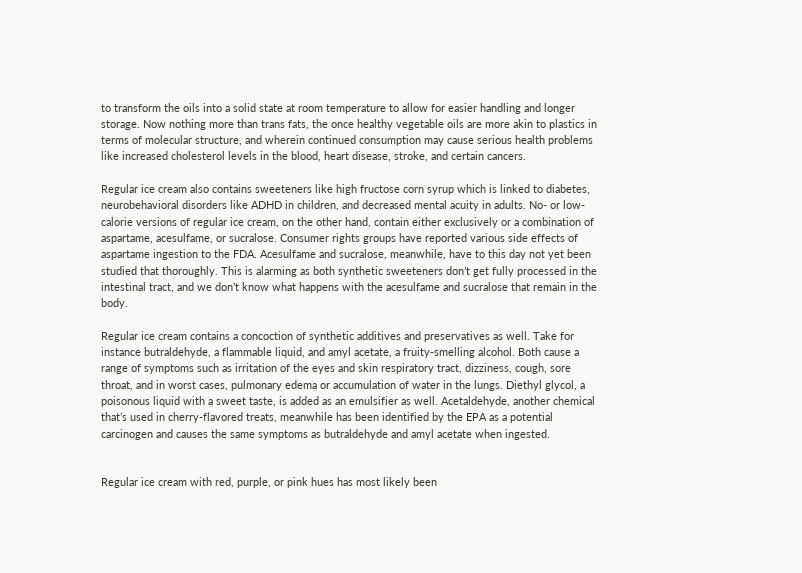to transform the oils into a solid state at room temperature to allow for easier handling and longer storage. Now nothing more than trans fats, the once healthy vegetable oils are more akin to plastics in terms of molecular structure, and wherein continued consumption may cause serious health problems like increased cholesterol levels in the blood, heart disease, stroke, and certain cancers.

Regular ice cream also contains sweeteners like high fructose corn syrup which is linked to diabetes, neurobehavioral disorders like ADHD in children, and decreased mental acuity in adults. No- or low-calorie versions of regular ice cream, on the other hand, contain either exclusively or a combination of aspartame, acesulfame, or sucralose. Consumer rights groups have reported various side effects of aspartame ingestion to the FDA. Acesulfame and sucralose, meanwhile, have to this day not yet been studied that thoroughly. This is alarming as both synthetic sweeteners don’t get fully processed in the intestinal tract, and we don’t know what happens with the acesulfame and sucralose that remain in the body.

Regular ice cream contains a concoction of synthetic additives and preservatives as well. Take for instance butraldehyde, a flammable liquid, and amyl acetate, a fruity-smelling alcohol. Both cause a range of symptoms such as irritation of the eyes and skin respiratory tract, dizziness, cough, sore throat, and in worst cases, pulmonary edema or accumulation of water in the lungs. Diethyl glycol, a poisonous liquid with a sweet taste, is added as an emulsifier as well. Acetaldehyde, another chemical that’s used in cherry-flavored treats, meanwhile has been identified by the EPA as a potential carcinogen and causes the same symptoms as butraldehyde and amyl acetate when ingested.


Regular ice cream with red, purple, or pink hues has most likely been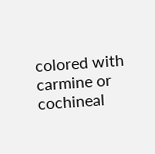colored with carmine or cochineal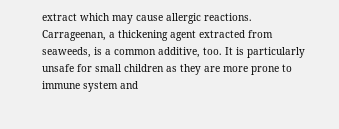extract which may cause allergic reactions. Carrageenan, a thickening agent extracted from seaweeds, is a common additive, too. It is particularly unsafe for small children as they are more prone to immune system and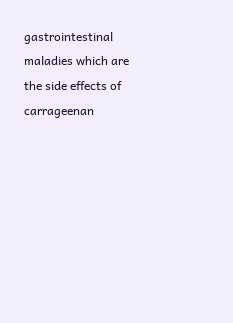gastrointestinal maladies which are the side effects of carrageenan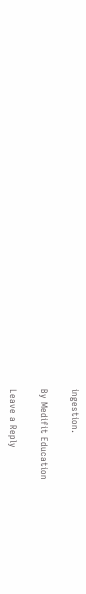ingestion.

By Medifit Education

Leave a Reply